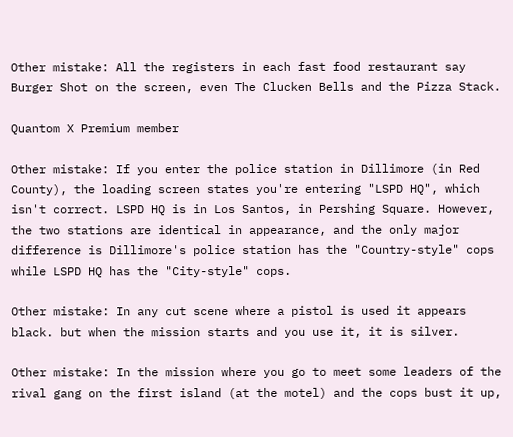Other mistake: All the registers in each fast food restaurant say Burger Shot on the screen, even The Clucken Bells and the Pizza Stack.

Quantom X Premium member

Other mistake: If you enter the police station in Dillimore (in Red County), the loading screen states you're entering "LSPD HQ", which isn't correct. LSPD HQ is in Los Santos, in Pershing Square. However, the two stations are identical in appearance, and the only major difference is Dillimore's police station has the "Country-style" cops while LSPD HQ has the "City-style" cops.

Other mistake: In any cut scene where a pistol is used it appears black. but when the mission starts and you use it, it is silver.

Other mistake: In the mission where you go to meet some leaders of the rival gang on the first island (at the motel) and the cops bust it up,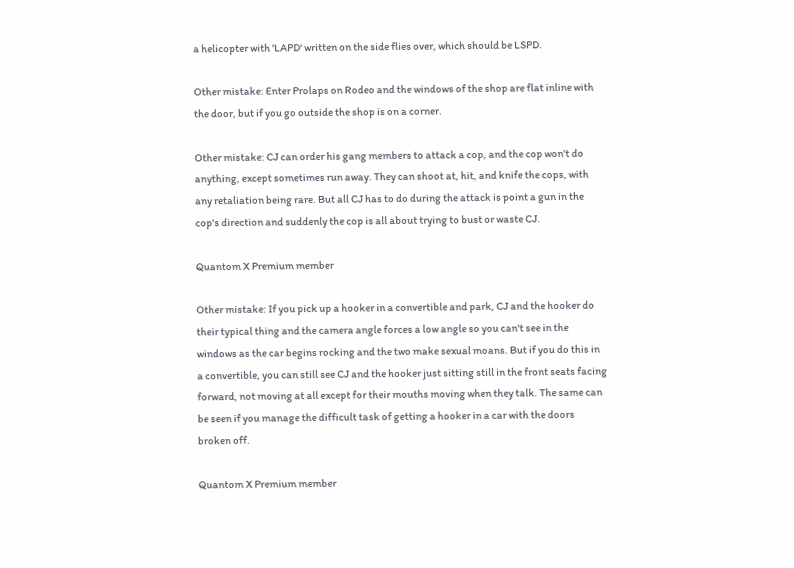a helicopter with 'LAPD' written on the side flies over, which should be LSPD.

Other mistake: Enter Prolaps on Rodeo and the windows of the shop are flat inline with the door, but if you go outside the shop is on a corner.

Other mistake: CJ can order his gang members to attack a cop, and the cop won't do anything, except sometimes run away. They can shoot at, hit, and knife the cops, with any retaliation being rare. But all CJ has to do during the attack is point a gun in the cop's direction and suddenly the cop is all about trying to bust or waste CJ.

Quantom X Premium member

Other mistake: If you pick up a hooker in a convertible and park, CJ and the hooker do their typical thing and the camera angle forces a low angle so you can't see in the windows as the car begins rocking and the two make sexual moans. But if you do this in a convertible, you can still see CJ and the hooker just sitting still in the front seats facing forward, not moving at all except for their mouths moving when they talk. The same can be seen if you manage the difficult task of getting a hooker in a car with the doors broken off.

Quantom X Premium member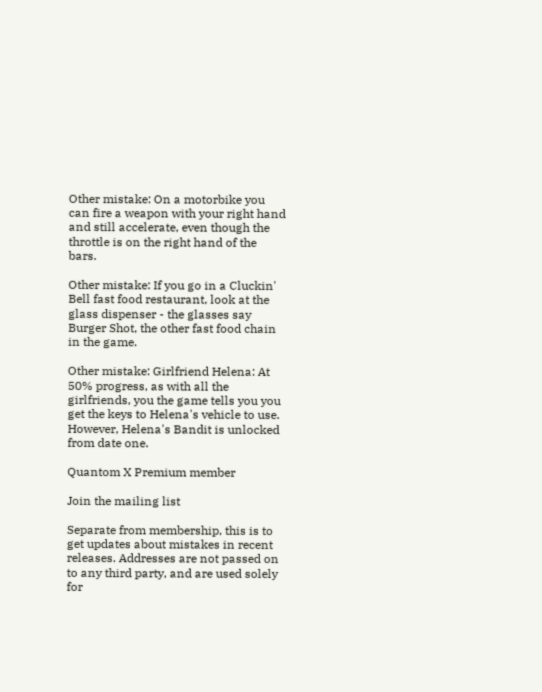Other mistake: On a motorbike you can fire a weapon with your right hand and still accelerate, even though the throttle is on the right hand of the bars.

Other mistake: If you go in a Cluckin' Bell fast food restaurant, look at the glass dispenser - the glasses say Burger Shot, the other fast food chain in the game.

Other mistake: Girlfriend Helena: At 50% progress, as with all the girlfriends, you the game tells you you get the keys to Helena's vehicle to use. However, Helena's Bandit is unlocked from date one.

Quantom X Premium member

Join the mailing list

Separate from membership, this is to get updates about mistakes in recent releases. Addresses are not passed on to any third party, and are used solely for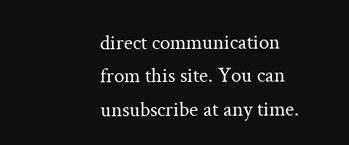direct communication from this site. You can unsubscribe at any time.